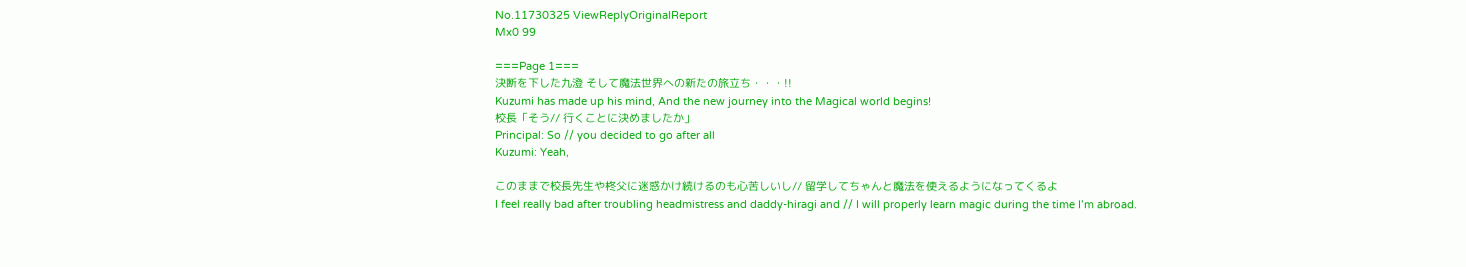No.11730325 ViewReplyOriginalReport
Mx0 99

===Page 1===
決断を下した九澄 そして魔法世界への新たの旅立ち・・・!!
Kuzumi has made up his mind, And the new journey into the Magical world begins!
校長「そう// 行くことに決めましたか」
Principal: So // you decided to go after all
Kuzumi: Yeah,

このままで校長先生や柊父に迷惑かけ続けるのも心苦しいし// 留学してちゃんと魔法を使えるようになってくるよ
I feel really bad after troubling headmistress and daddy-hiragi and // I will properly learn magic during the time I’m abroad.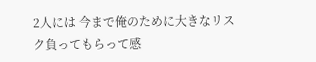2人には 今まで俺のために大きなリスク負ってもらって感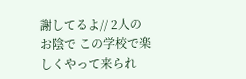謝してるよ// 2人のお陰で この学校で楽しくやって来られ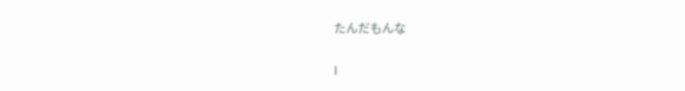たんだもんな

I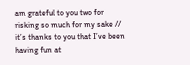am grateful to you two for risking so much for my sake // it’s thanks to you that I’ve been having fun at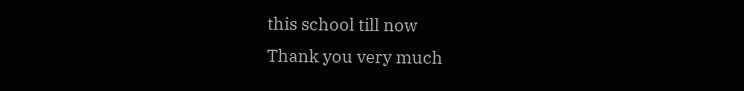this school till now
Thank you very much